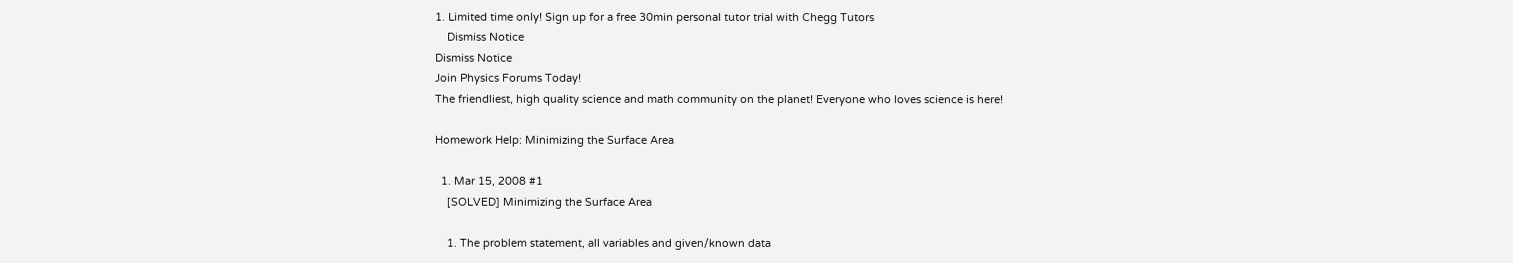1. Limited time only! Sign up for a free 30min personal tutor trial with Chegg Tutors
    Dismiss Notice
Dismiss Notice
Join Physics Forums Today!
The friendliest, high quality science and math community on the planet! Everyone who loves science is here!

Homework Help: Minimizing the Surface Area

  1. Mar 15, 2008 #1
    [SOLVED] Minimizing the Surface Area

    1. The problem statement, all variables and given/known data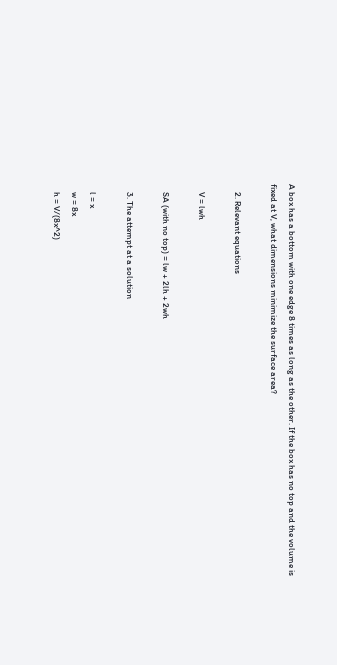A box has a bottom with one edge 8 times as long as the other. If the box has no top and the volume is fixed at V, what dimensions minimize the surface area?

    2. Relevant equations

    V = lwh

    SA (with no top) = lw + 2lh + 2wh

    3. The attempt at a solution

    l = x
    w = 8x
    h = V/(8x^2)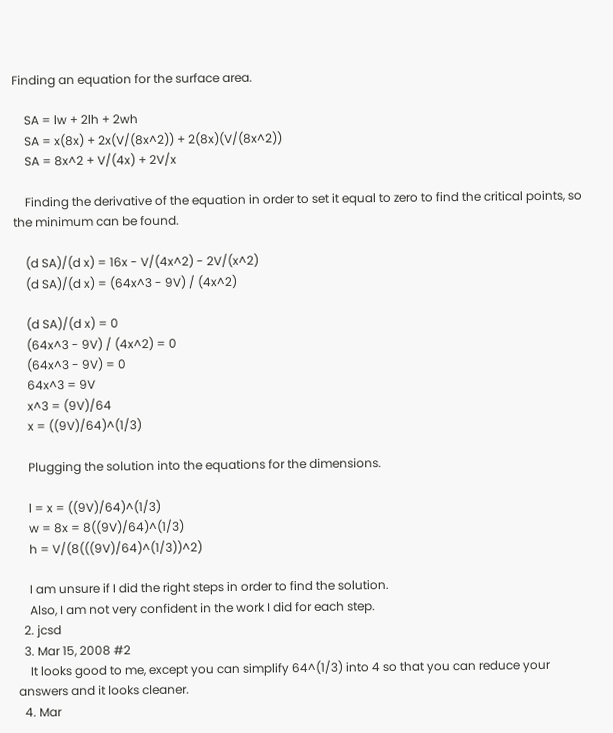Finding an equation for the surface area.

    SA = lw + 2lh + 2wh
    SA = x(8x) + 2x(V/(8x^2)) + 2(8x)(V/(8x^2))
    SA = 8x^2 + V/(4x) + 2V/x

    Finding the derivative of the equation in order to set it equal to zero to find the critical points, so the minimum can be found.

    (d SA)/(d x) = 16x - V/(4x^2) - 2V/(x^2)
    (d SA)/(d x) = (64x^3 - 9V) / (4x^2)

    (d SA)/(d x) = 0
    (64x^3 - 9V) / (4x^2) = 0
    (64x^3 - 9V) = 0
    64x^3 = 9V
    x^3 = (9V)/64
    x = ((9V)/64)^(1/3)

    Plugging the solution into the equations for the dimensions.

    l = x = ((9V)/64)^(1/3)
    w = 8x = 8((9V)/64)^(1/3)
    h = V/(8(((9V)/64)^(1/3))^2)

    I am unsure if I did the right steps in order to find the solution.
    Also, I am not very confident in the work I did for each step.
  2. jcsd
  3. Mar 15, 2008 #2
    It looks good to me, except you can simplify 64^(1/3) into 4 so that you can reduce your answers and it looks cleaner.
  4. Mar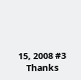15, 2008 #3
    Thanks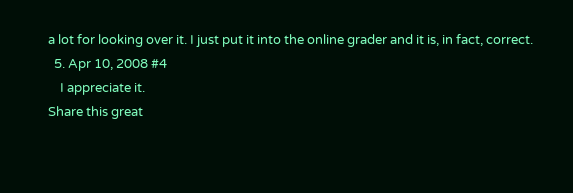a lot for looking over it. I just put it into the online grader and it is, in fact, correct.
  5. Apr 10, 2008 #4
    I appreciate it.
Share this great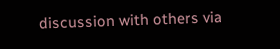discussion with others via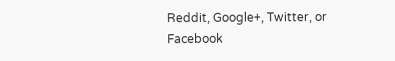Reddit, Google+, Twitter, or Facebook